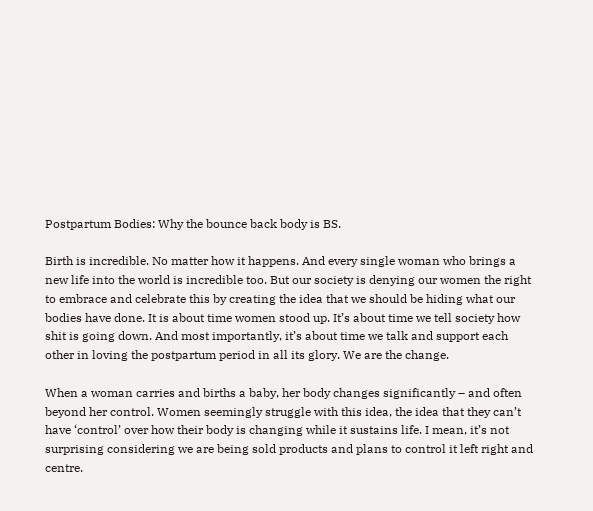Postpartum Bodies: Why the bounce back body is BS.

Birth is incredible. No matter how it happens. And every single woman who brings a new life into the world is incredible too. But our society is denying our women the right to embrace and celebrate this by creating the idea that we should be hiding what our bodies have done. It is about time women stood up. It’s about time we tell society how shit is going down. And most importantly, it’s about time we talk and support each other in loving the postpartum period in all its glory. We are the change.

When a woman carries and births a baby, her body changes significantly – and often beyond her control. Women seemingly struggle with this idea, the idea that they can’t have ‘control’ over how their body is changing while it sustains life. I mean, it’s not surprising considering we are being sold products and plans to control it left right and centre.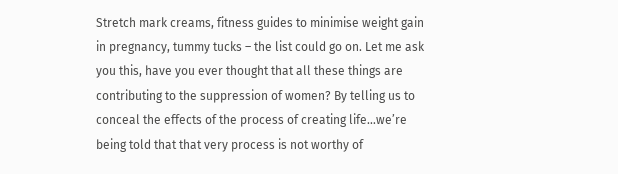Stretch mark creams, fitness guides to minimise weight gain in pregnancy, tummy tucks – the list could go on. Let me ask you this, have you ever thought that all these things are contributing to the suppression of women? By telling us to conceal the effects of the process of creating life…we’re being told that that very process is not worthy of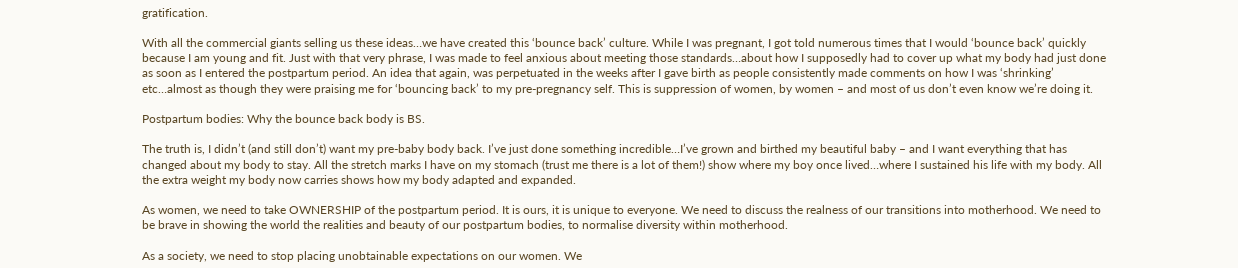gratification.

With all the commercial giants selling us these ideas…we have created this ‘bounce back’ culture. While I was pregnant, I got told numerous times that I would ‘bounce back’ quickly because I am young and fit. Just with that very phrase, I was made to feel anxious about meeting those standards…about how I supposedly had to cover up what my body had just done as soon as I entered the postpartum period. An idea that again, was perpetuated in the weeks after I gave birth as people consistently made comments on how I was ‘shrinking’ etc…almost as though they were praising me for ‘bouncing back’ to my pre-pregnancy self. This is suppression of women, by women – and most of us don’t even know we’re doing it.

Postpartum bodies: Why the bounce back body is BS.

The truth is, I didn’t (and still don’t) want my pre-baby body back. I’ve just done something incredible…I’ve grown and birthed my beautiful baby – and I want everything that has changed about my body to stay. All the stretch marks I have on my stomach (trust me there is a lot of them!) show where my boy once lived…where I sustained his life with my body. All the extra weight my body now carries shows how my body adapted and expanded.

As women, we need to take OWNERSHIP of the postpartum period. It is ours, it is unique to everyone. We need to discuss the realness of our transitions into motherhood. We need to be brave in showing the world the realities and beauty of our postpartum bodies, to normalise diversity within motherhood.

As a society, we need to stop placing unobtainable expectations on our women. We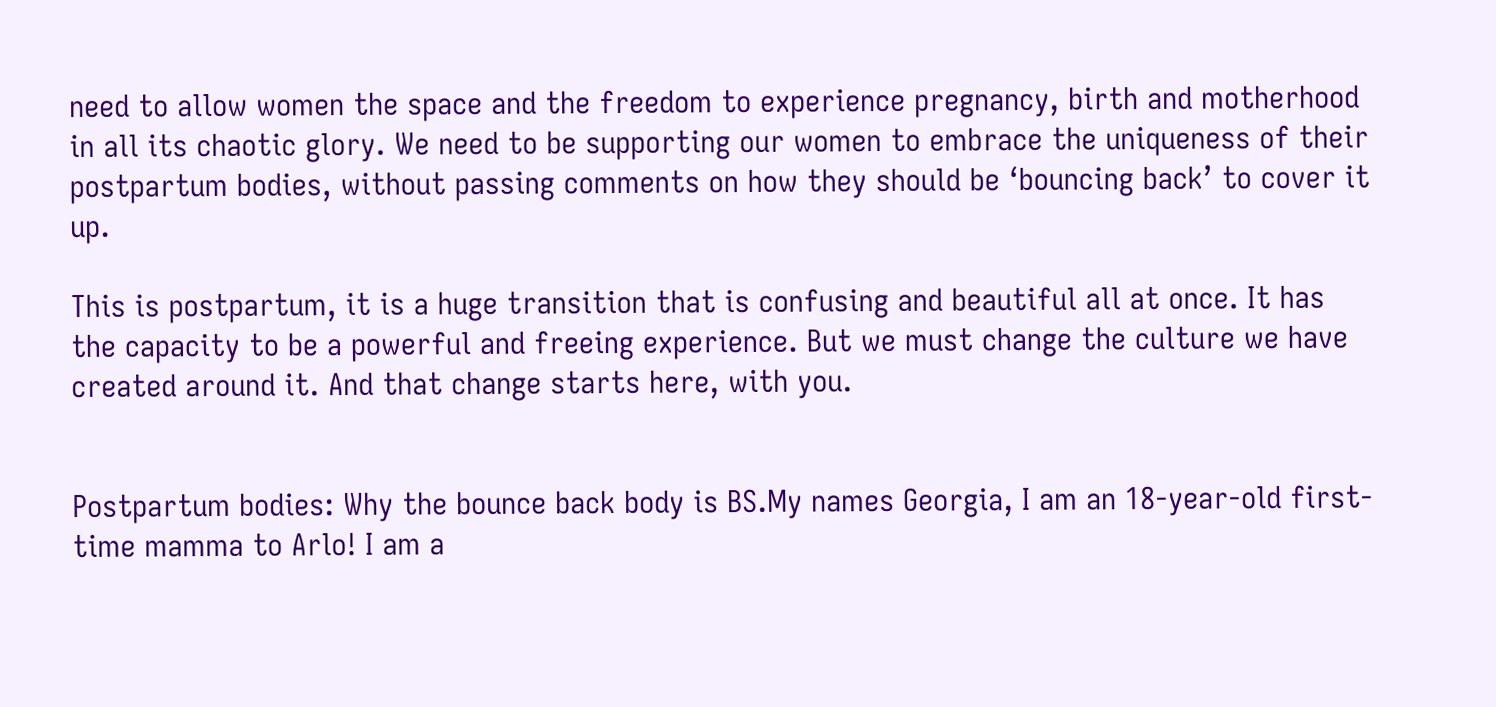need to allow women the space and the freedom to experience pregnancy, birth and motherhood in all its chaotic glory. We need to be supporting our women to embrace the uniqueness of their postpartum bodies, without passing comments on how they should be ‘bouncing back’ to cover it up.

This is postpartum, it is a huge transition that is confusing and beautiful all at once. It has the capacity to be a powerful and freeing experience. But we must change the culture we have created around it. And that change starts here, with you.


Postpartum bodies: Why the bounce back body is BS.My names Georgia, I am an 18-year-old first- time mamma to Arlo! I am a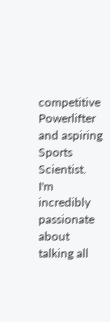competitive Powerlifter and aspiring Sports Scientist. I'm incredibly passionate about talking all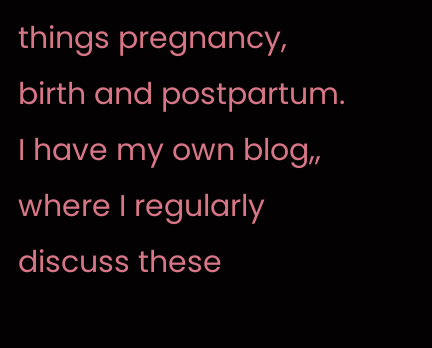things pregnancy, birth and postpartum. I have my own blog,, where I regularly discuss these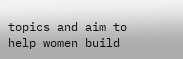topics and aim to help women build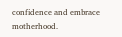confidence and embrace motherhood.